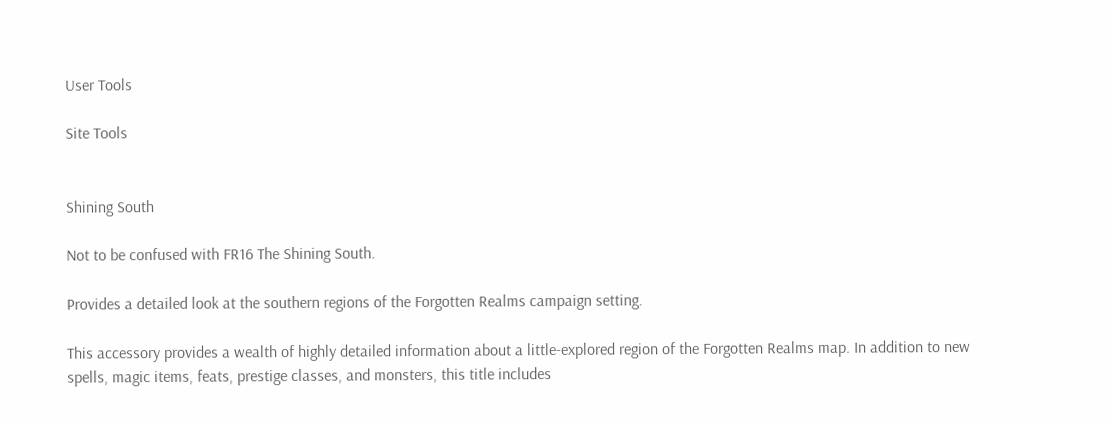User Tools

Site Tools


Shining South

Not to be confused with FR16 The Shining South.

Provides a detailed look at the southern regions of the Forgotten Realms campaign setting.

This accessory provides a wealth of highly detailed information about a little-explored region of the Forgotten Realms map. In addition to new spells, magic items, feats, prestige classes, and monsters, this title includes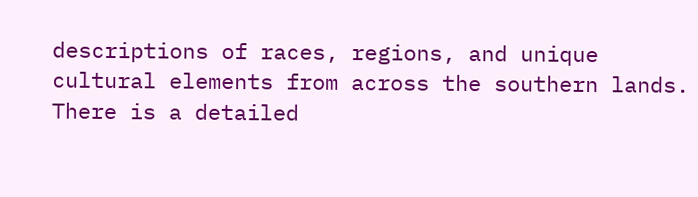descriptions of races, regions, and unique cultural elements from across the southern lands. There is a detailed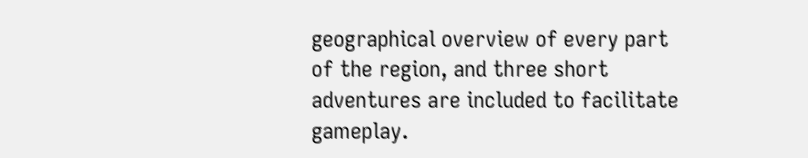geographical overview of every part of the region, and three short adventures are included to facilitate gameplay.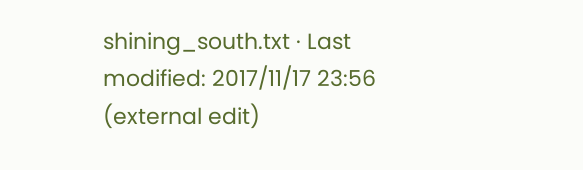shining_south.txt · Last modified: 2017/11/17 23:56 (external edit)